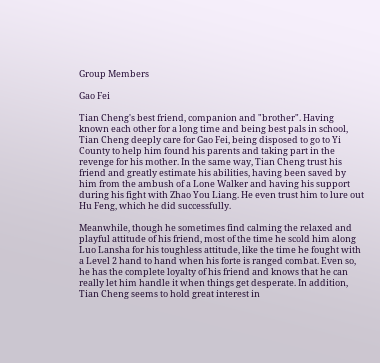Group Members

Gao Fei

Tian Cheng's best friend, companion and "brother". Having known each other for a long time and being best pals in school, Tian Cheng deeply care for Gao Fei, being disposed to go to Yi County to help him found his parents and taking part in the revenge for his mother. In the same way, Tian Cheng trust his friend and greatly estimate his abilities, having been saved by him from the ambush of a Lone Walker and having his support during his fight with Zhao You Liang. He even trust him to lure out Hu Feng, which he did successfully.

Meanwhile, though he sometimes find calming the relaxed and playful attitude of his friend, most of the time he scold him along Luo Lansha for his toughless attitude, like the time he fought with a Level 2 hand to hand when his forte is ranged combat. Even so, he has the complete loyalty of his friend and knows that he can really let him handle it when things get desperate. In addition, Tian Cheng seems to hold great interest in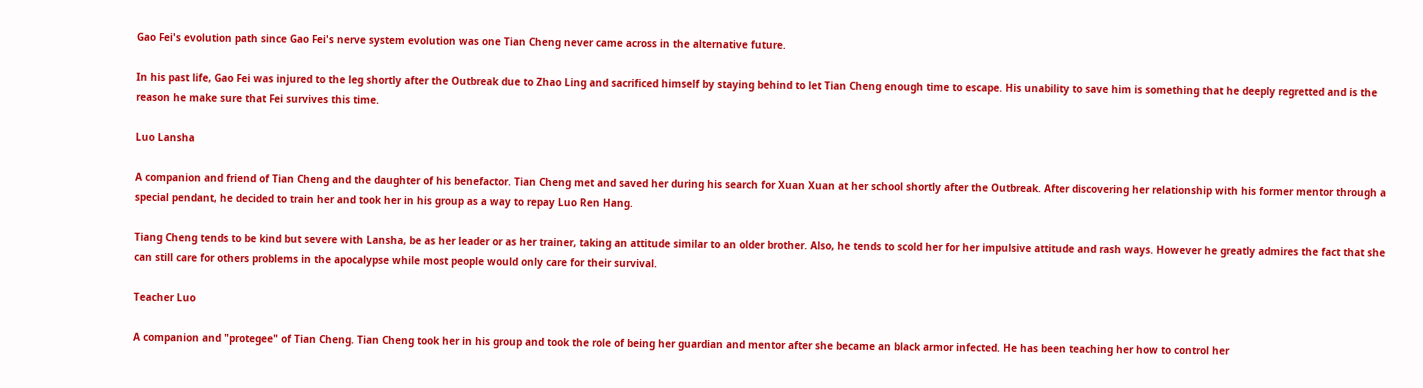Gao Fei's evolution path since Gao Fei's nerve system evolution was one Tian Cheng never came across in the alternative future.

In his past life, Gao Fei was injured to the leg shortly after the Outbreak due to Zhao Ling and sacrificed himself by staying behind to let Tian Cheng enough time to escape. His unability to save him is something that he deeply regretted and is the reason he make sure that Fei survives this time.

Luo Lansha

A companion and friend of Tian Cheng and the daughter of his benefactor. Tian Cheng met and saved her during his search for Xuan Xuan at her school shortly after the Outbreak. After discovering her relationship with his former mentor through a special pendant, he decided to train her and took her in his group as a way to repay Luo Ren Hang.

Tiang Cheng tends to be kind but severe with Lansha, be as her leader or as her trainer, taking an attitude similar to an older brother. Also, he tends to scold her for her impulsive attitude and rash ways. However he greatly admires the fact that she can still care for others problems in the apocalypse while most people would only care for their survival.

Teacher Luo

A companion and "protegee" of Tian Cheng. Tian Cheng took her in his group and took the role of being her guardian and mentor after she became an black armor infected. He has been teaching her how to control her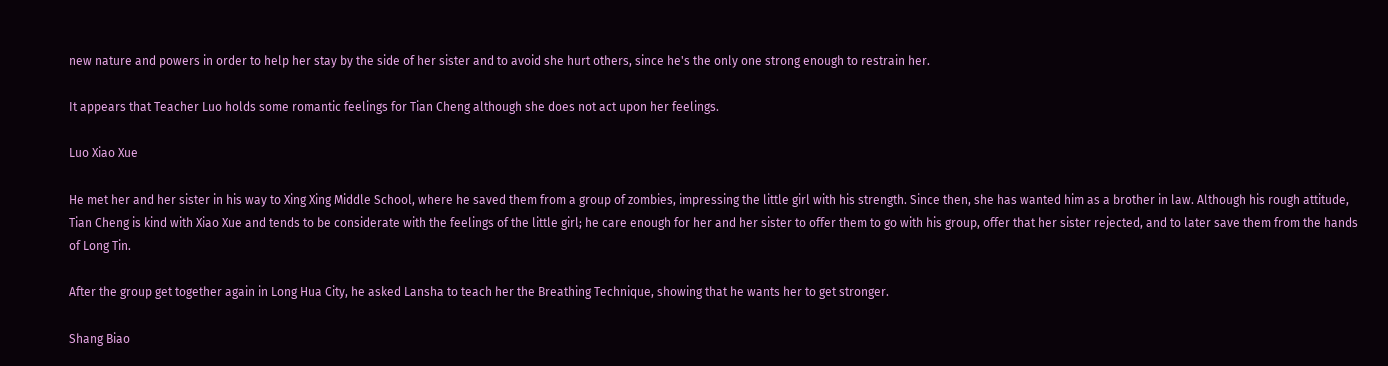new nature and powers in order to help her stay by the side of her sister and to avoid she hurt others, since he's the only one strong enough to restrain her.

It appears that Teacher Luo holds some romantic feelings for Tian Cheng although she does not act upon her feelings.

Luo Xiao Xue

He met her and her sister in his way to Xing Xing Middle School, where he saved them from a group of zombies, impressing the little girl with his strength. Since then, she has wanted him as a brother in law. Although his rough attitude, Tian Cheng is kind with Xiao Xue and tends to be considerate with the feelings of the little girl; he care enough for her and her sister to offer them to go with his group, offer that her sister rejected, and to later save them from the hands of Long Tin.

After the group get together again in Long Hua City, he asked Lansha to teach her the Breathing Technique, showing that he wants her to get stronger.

Shang Biao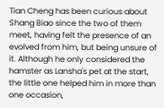Tian Cheng has been curious about Shang Biao since the two of them meet, having felt the presence of an evolved from him, but being unsure of it. Although he only considered the hamster as Lansha's pet at the start, the little one helped him in more than one occasion,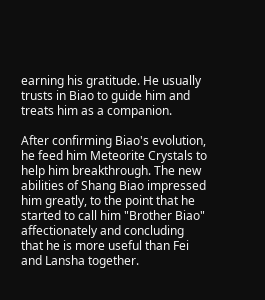earning his gratitude. He usually trusts in Biao to guide him and treats him as a companion.

After confirming Biao's evolution, he feed him Meteorite Crystals to help him breakthrough. The new abilities of Shang Biao impressed him greatly, to the point that he started to call him "Brother Biao" affectionately and concluding that he is more useful than Fei and Lansha together.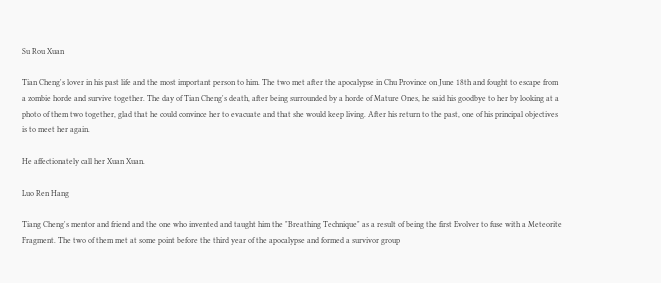Su Rou Xuan

Tian Cheng's lover in his past life and the most important person to him. The two met after the apocalypse in Chu Province on June 18th and fought to escape from a zombie horde and survive together. The day of Tian Cheng's death, after being surrounded by a horde of Mature Ones, he said his goodbye to her by looking at a photo of them two together, glad that he could convince her to evacuate and that she would keep living. After his return to the past, one of his principal objectives is to meet her again.

He affectionately call her Xuan Xuan.

Luo Ren Hang

Tiang Cheng's mentor and friend and the one who invented and taught him the "Breathing Technique" as a result of being the first Evolver to fuse with a Meteorite Fragment. The two of them met at some point before the third year of the apocalypse and formed a survivor group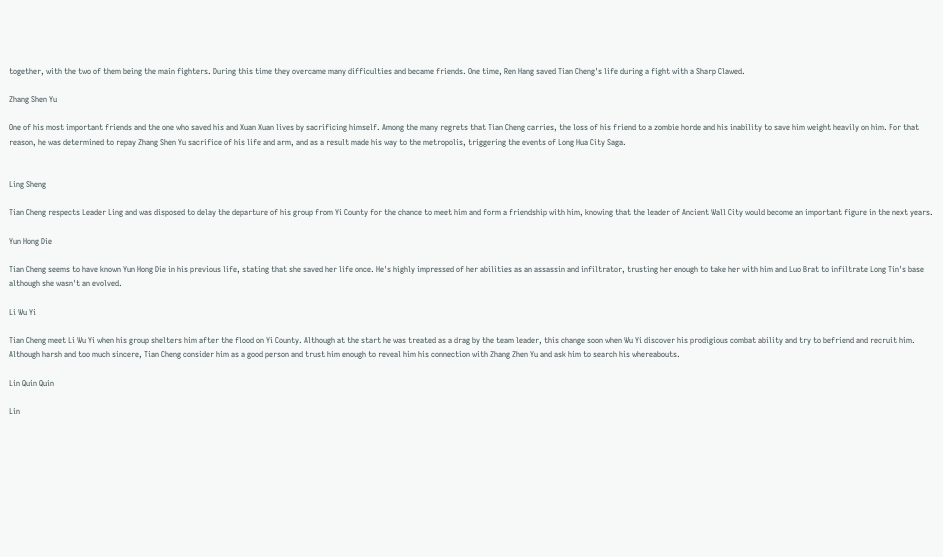together, with the two of them being the main fighters. During this time they overcame many difficulties and became friends. One time, Ren Hang saved Tian Cheng's life during a fight with a Sharp Clawed.

Zhang Shen Yu

One of his most important friends and the one who saved his and Xuan Xuan lives by sacrificing himself. Among the many regrets that Tian Cheng carries, the loss of his friend to a zombie horde and his inability to save him weight heavily on him. For that reason, he was determined to repay Zhang Shen Yu sacrifice of his life and arm, and as a result made his way to the metropolis, triggering the events of Long Hua City Saga.


Ling Sheng

Tian Cheng respects Leader Ling and was disposed to delay the departure of his group from Yi County for the chance to meet him and form a friendship with him, knowing that the leader of Ancient Wall City would become an important figure in the next years.

Yun Hong Die

Tian Cheng seems to have known Yun Hong Die in his previous life, stating that she saved her life once. He's highly impressed of her abilities as an assassin and infiltrator, trusting her enough to take her with him and Luo Brat to infiltrate Long Tin's base although she wasn't an evolved.

Li Wu Yi

Tian Cheng meet Li Wu Yi when his group shelters him after the flood on Yi County. Although at the start he was treated as a drag by the team leader, this change soon when Wu Yi discover his prodigious combat ability and try to befriend and recruit him. Although harsh and too much sincere, Tian Cheng consider him as a good person and trust him enough to reveal him his connection with Zhang Zhen Yu and ask him to search his whereabouts.

Lin Quin Quin

Lin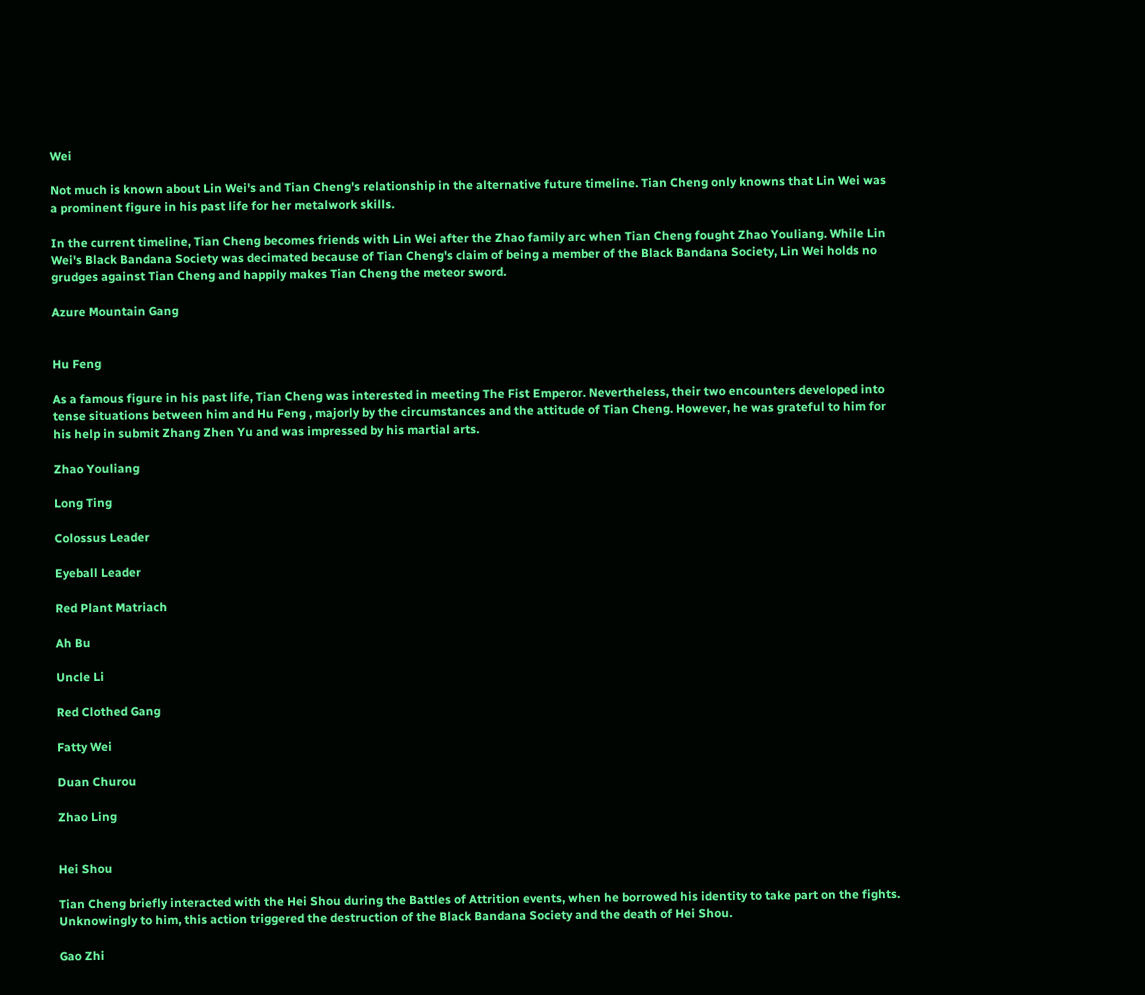Wei

Not much is known about Lin Wei's and Tian Cheng's relationship in the alternative future timeline. Tian Cheng only knowns that Lin Wei was a prominent figure in his past life for her metalwork skills.

In the current timeline, Tian Cheng becomes friends with Lin Wei after the Zhao family arc when Tian Cheng fought Zhao Youliang. While Lin Wei's Black Bandana Society was decimated because of Tian Cheng's claim of being a member of the Black Bandana Society, Lin Wei holds no grudges against Tian Cheng and happily makes Tian Cheng the meteor sword.

Azure Mountain Gang


Hu Feng

As a famous figure in his past life, Tian Cheng was interested in meeting The Fist Emperor. Nevertheless, their two encounters developed into tense situations between him and Hu Feng , majorly by the circumstances and the attitude of Tian Cheng. However, he was grateful to him for his help in submit Zhang Zhen Yu and was impressed by his martial arts.

Zhao Youliang

Long Ting

Colossus Leader

Eyeball Leader

Red Plant Matriach

Ah Bu

Uncle Li

Red Clothed Gang

Fatty Wei

Duan Churou

Zhao Ling


Hei Shou

Tian Cheng briefly interacted with the Hei Shou during the Battles of Attrition events, when he borrowed his identity to take part on the fights. Unknowingly to him, this action triggered the destruction of the Black Bandana Society and the death of Hei Shou.

Gao Zhi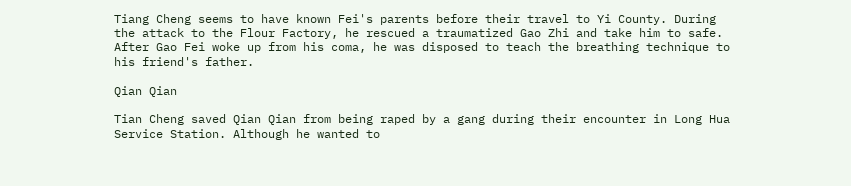Tiang Cheng seems to have known Fei's parents before their travel to Yi County. During the attack to the Flour Factory, he rescued a traumatized Gao Zhi and take him to safe. After Gao Fei woke up from his coma, he was disposed to teach the breathing technique to his friend's father.

Qian Qian

Tian Cheng saved Qian Qian from being raped by a gang during their encounter in Long Hua Service Station. Although he wanted to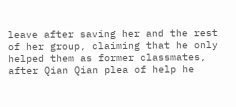leave after saving her and the rest of her group, claiming that he only helped them as former classmates, after Qian Qian plea of help he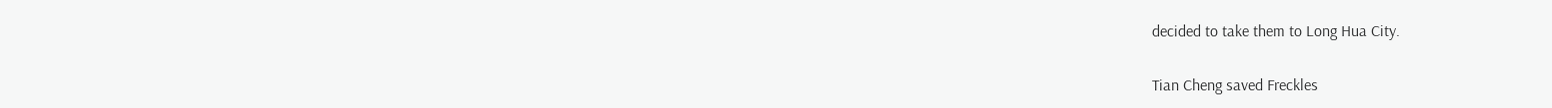decided to take them to Long Hua City.


Tian Cheng saved Freckles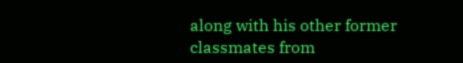along with his other former classmates from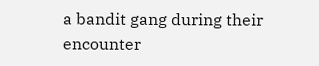a bandit gang during their encounter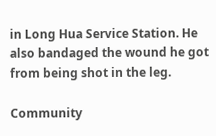in Long Hua Service Station. He also bandaged the wound he got from being shot in the leg.

Community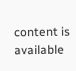content is available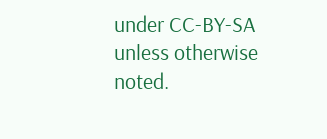under CC-BY-SA unless otherwise noted.